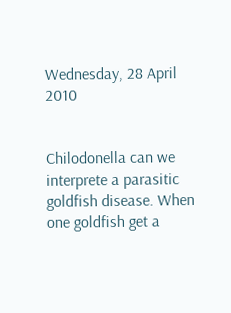Wednesday, 28 April 2010


Chilodonella can we interprete a parasitic goldfish disease. When one goldfish get a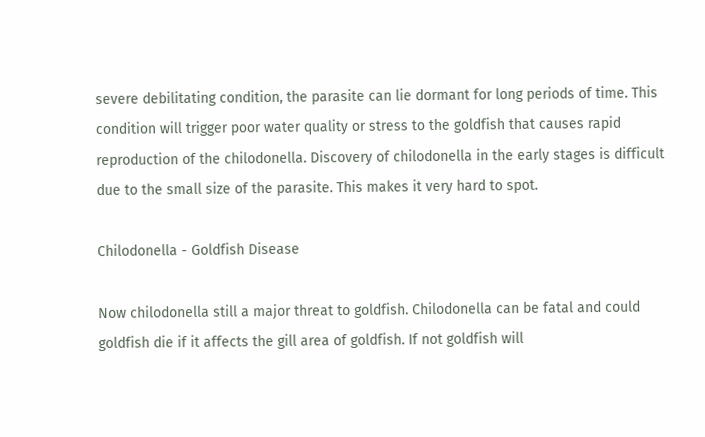severe debilitating condition, the parasite can lie dormant for long periods of time. This condition will trigger poor water quality or stress to the goldfish that causes rapid reproduction of the chilodonella. Discovery of chilodonella in the early stages is difficult due to the small size of the parasite. This makes it very hard to spot.

Chilodonella - Goldfish Disease

Now chilodonella still a major threat to goldfish. Chilodonella can be fatal and could goldfish die if it affects the gill area of goldfish. If not goldfish will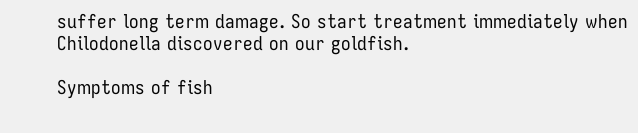suffer long term damage. So start treatment immediately when Chilodonella discovered on our goldfish.

Symptoms of fish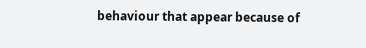behaviour that appear because of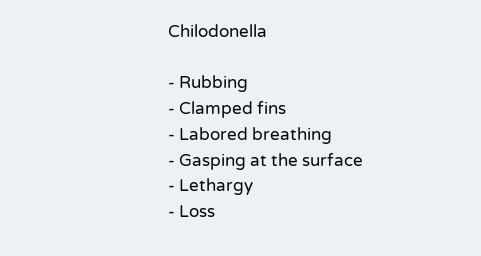Chilodonella

- Rubbing
- Clamped fins
- Labored breathing
- Gasping at the surface
- Lethargy
- Loss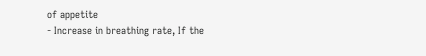of appetite
- Increase in breathing rate, If the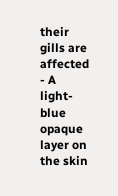their gills are affected
- A light-blue opaque layer on the skin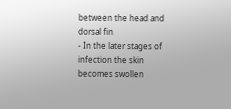between the head and dorsal fin
- In the later stages of infection the skin becomes swollen